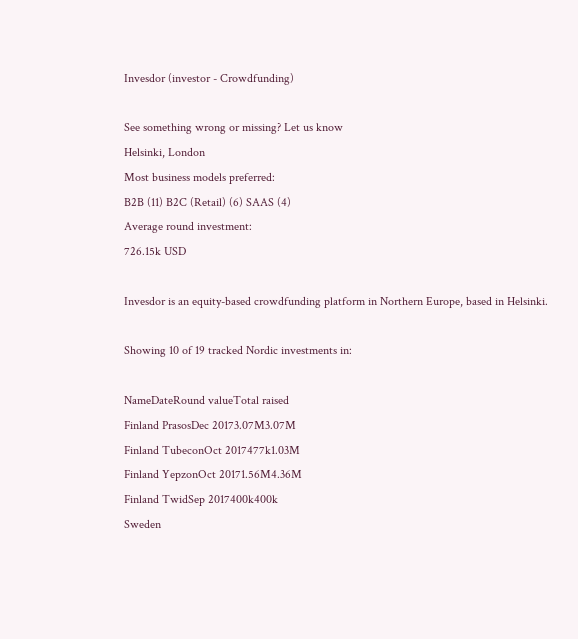Invesdor (investor - Crowdfunding)

See something wrong or missing? Let us know
Helsinki, London
Most business models preferred:
B2B (11) B2C (Retail) (6) SAAS (4)
Average round investment:
726.15k USD

Invesdor is an equity-based crowdfunding platform in Northern Europe, based in Helsinki.

Showing 10 of 19 tracked Nordic investments in:

NameDateRound valueTotal raised
Finland PrasosDec 20173.07M3.07M
Finland TubeconOct 2017477k1.03M
Finland YepzonOct 20171.56M4.36M
Finland TwidSep 2017400k400k
Sweden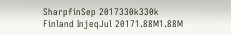SharpfinSep 2017330k330k
Finland InjeqJul 20171.88M1.88M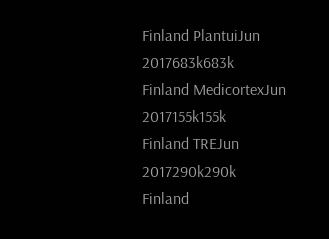Finland PlantuiJun 2017683k683k
Finland MedicortexJun 2017155k155k
Finland TREJun 2017290k290k
Finland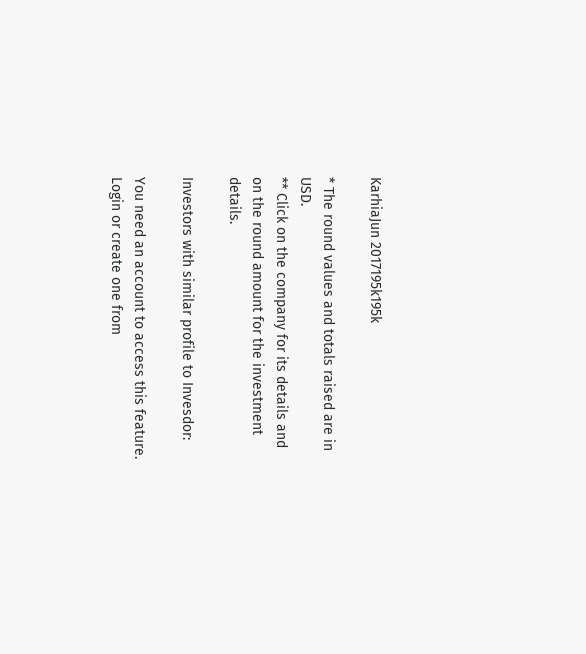KarhiaJun 2017195k195k

* The round values and totals raised are in USD.
** Click on the company for its details and on the round amount for the investment details.

Investors with similar profile to Invesdor:

You need an account to access this feature. Login or create one from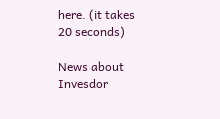here. (it takes 20 seconds)

News about Invesdor